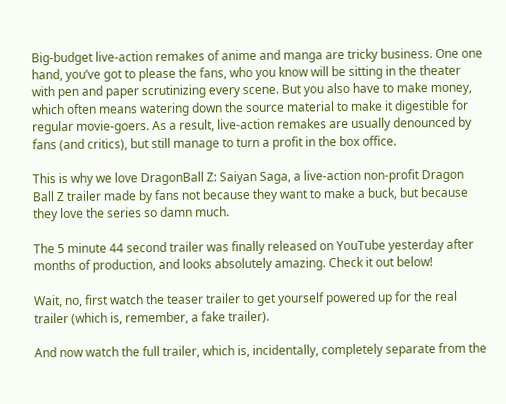Big-budget live-action remakes of anime and manga are tricky business. One one hand, you’ve got to please the fans, who you know will be sitting in the theater with pen and paper scrutinizing every scene. But you also have to make money, which often means watering down the source material to make it digestible for regular movie-goers. As a result, live-action remakes are usually denounced by fans (and critics), but still manage to turn a profit in the box office.

This is why we love DragonBall Z: Saiyan Saga, a live-action non-profit Dragon Ball Z trailer made by fans not because they want to make a buck, but because they love the series so damn much.

The 5 minute 44 second trailer was finally released on YouTube yesterday after months of production, and looks absolutely amazing. Check it out below!

Wait, no, first watch the teaser trailer to get yourself powered up for the real trailer (which is, remember, a fake trailer).

And now watch the full trailer, which is, incidentally, completely separate from the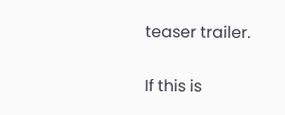teaser trailer.

If this is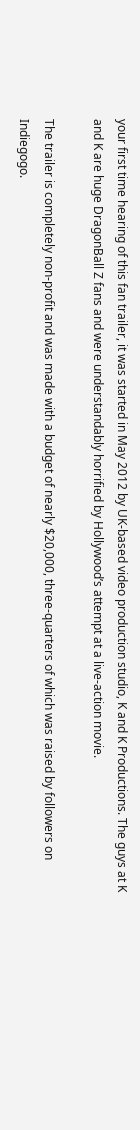your first time hearing of this fan trailer, it was started in May 2012 by UK-based video production studio, K and K Productions. The guys at K and K are huge DragonBall Z fans and were understandably horrified by Hollywood’s attempt at a live-action movie.

The trailer is completely non-profit and was made with a budget of nearly $20,000, three-quarters of which was raised by followers on Indiegogo.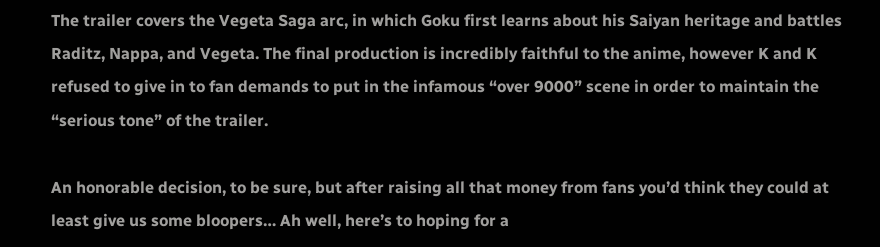The trailer covers the Vegeta Saga arc, in which Goku first learns about his Saiyan heritage and battles Raditz, Nappa, and Vegeta. The final production is incredibly faithful to the anime, however K and K refused to give in to fan demands to put in the infamous “over 9000” scene in order to maintain the “serious tone” of the trailer.

An honorable decision, to be sure, but after raising all that money from fans you’d think they could at least give us some bloopers… Ah well, here’s to hoping for a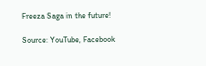Freeza Saga in the future!

Source: YouTube, Facebook